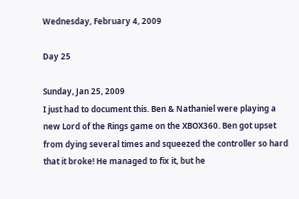Wednesday, February 4, 2009

Day 25

Sunday, Jan 25, 2009
I just had to document this. Ben & Nathaniel were playing a new Lord of the Rings game on the XBOX360. Ben got upset from dying several times and squeezed the controller so hard that it broke! He managed to fix it, but he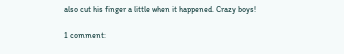also cut his finger a little when it happened. Crazy boys!

1 comment: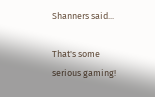Shanners said...

That's some serious gaming!